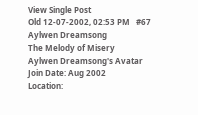View Single Post
Old 12-07-2002, 02:53 PM   #67
Aylwen Dreamsong
The Melody of Misery
Aylwen Dreamsong's Avatar
Join Date: Aug 2002
Location: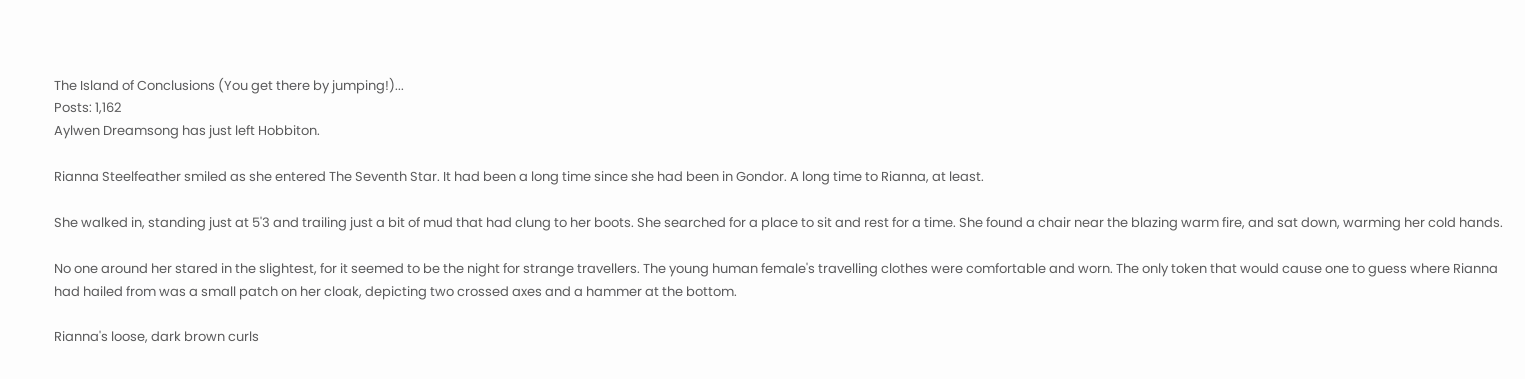The Island of Conclusions (You get there by jumping!)...
Posts: 1,162
Aylwen Dreamsong has just left Hobbiton.

Rianna Steelfeather smiled as she entered The Seventh Star. It had been a long time since she had been in Gondor. A long time to Rianna, at least.

She walked in, standing just at 5'3 and trailing just a bit of mud that had clung to her boots. She searched for a place to sit and rest for a time. She found a chair near the blazing warm fire, and sat down, warming her cold hands.

No one around her stared in the slightest, for it seemed to be the night for strange travellers. The young human female's travelling clothes were comfortable and worn. The only token that would cause one to guess where Rianna had hailed from was a small patch on her cloak, depicting two crossed axes and a hammer at the bottom.

Rianna's loose, dark brown curls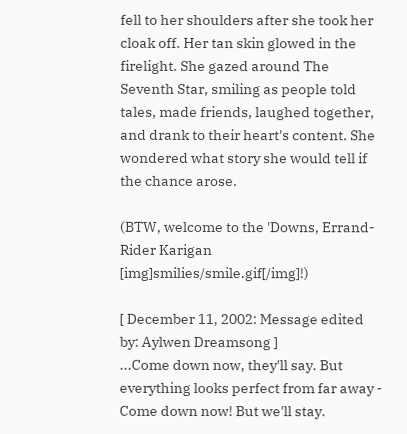fell to her shoulders after she took her cloak off. Her tan skin glowed in the firelight. She gazed around The Seventh Star, smiling as people told tales, made friends, laughed together, and drank to their heart's content. She wondered what story she would tell if the chance arose.

(BTW, welcome to the 'Downs, Errand-Rider Karigan [img]smilies/smile.gif[/img]!)

[ December 11, 2002: Message edited by: Aylwen Dreamsong ]
...Come down now, they'll say. But everything looks perfect from far away - Come down now! But we'll stay.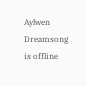Aylwen Dreamsong is offline